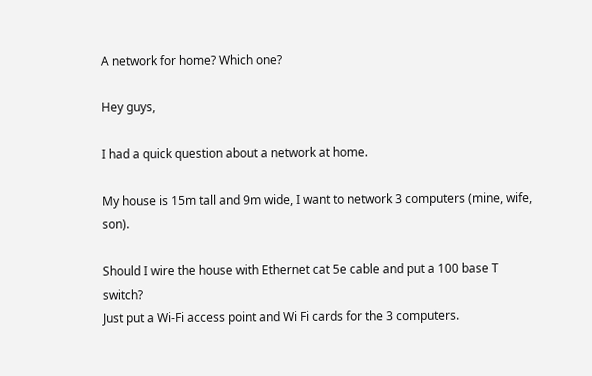A network for home? Which one?

Hey guys,

I had a quick question about a network at home.

My house is 15m tall and 9m wide, I want to network 3 computers (mine, wife, son).

Should I wire the house with Ethernet cat 5e cable and put a 100 base T switch?
Just put a Wi-Fi access point and Wi Fi cards for the 3 computers.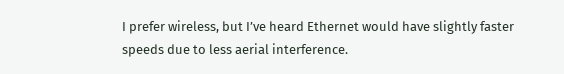I prefer wireless, but I’ve heard Ethernet would have slightly faster speeds due to less aerial interference.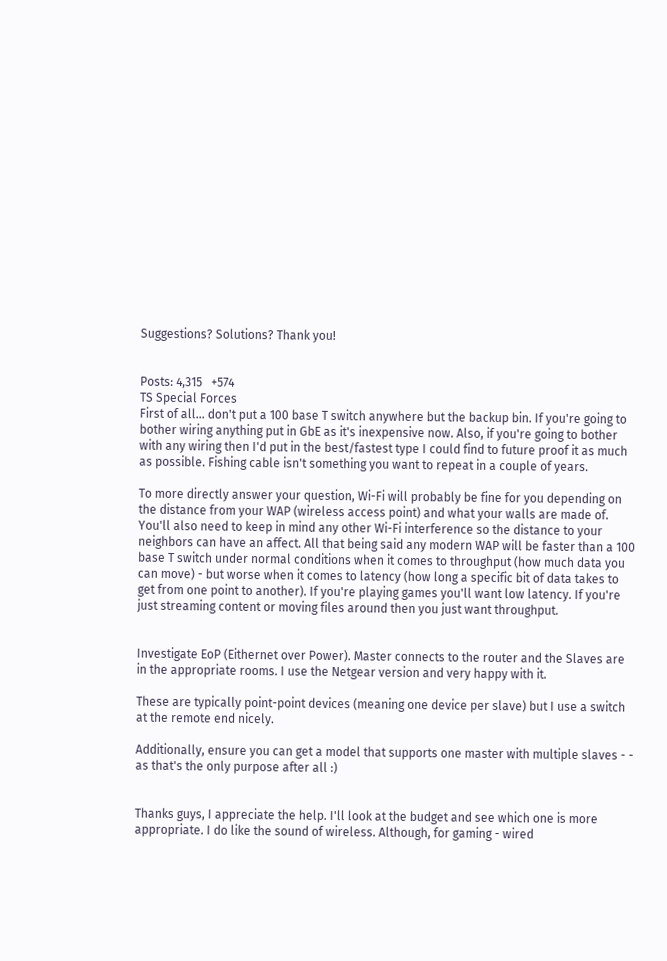Suggestions? Solutions? Thank you!


Posts: 4,315   +574
TS Special Forces
First of all... don't put a 100 base T switch anywhere but the backup bin. If you're going to bother wiring anything put in GbE as it's inexpensive now. Also, if you're going to bother with any wiring then I'd put in the best/fastest type I could find to future proof it as much as possible. Fishing cable isn't something you want to repeat in a couple of years.

To more directly answer your question, Wi-Fi will probably be fine for you depending on the distance from your WAP (wireless access point) and what your walls are made of. You'll also need to keep in mind any other Wi-Fi interference so the distance to your neighbors can have an affect. All that being said any modern WAP will be faster than a 100 base T switch under normal conditions when it comes to throughput (how much data you can move) - but worse when it comes to latency (how long a specific bit of data takes to get from one point to another). If you're playing games you'll want low latency. If you're just streaming content or moving files around then you just want throughput.


Investigate EoP (Eithernet over Power). Master connects to the router and the Slaves are in the appropriate rooms. I use the Netgear version and very happy with it.

These are typically point-point devices (meaning one device per slave) but I use a switch at the remote end nicely.

Additionally, ensure you can get a model that supports one master with multiple slaves - - as that's the only purpose after all :)


Thanks guys, I appreciate the help. I'll look at the budget and see which one is more appropriate. I do like the sound of wireless. Although, for gaming - wired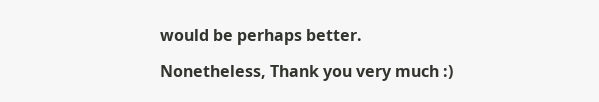would be perhaps better.

Nonetheless, Thank you very much :)